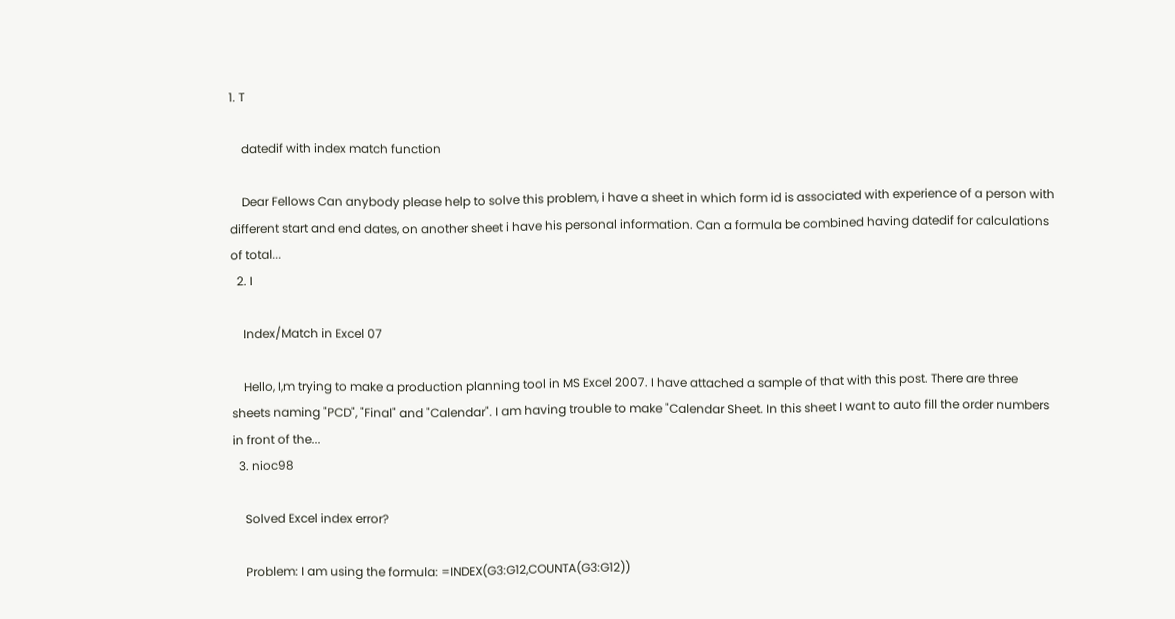1. T

    datedif with index match function

    Dear Fellows Can anybody please help to solve this problem, i have a sheet in which form id is associated with experience of a person with different start and end dates, on another sheet i have his personal information. Can a formula be combined having datedif for calculations of total...
  2. I

    Index/Match in Excel 07

    Hello, I,m trying to make a production planning tool in MS Excel 2007. I have attached a sample of that with this post. There are three sheets naming "PCD", "Final" and "Calendar". I am having trouble to make "Calendar Sheet. In this sheet I want to auto fill the order numbers in front of the...
  3. nioc98

    Solved Excel index error?

    Problem: I am using the formula: =INDEX(G3:G12,COUNTA(G3:G12))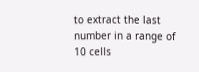to extract the last number in a range of 10 cells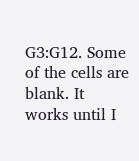G3:G12. Some of the cells are blank. It works until I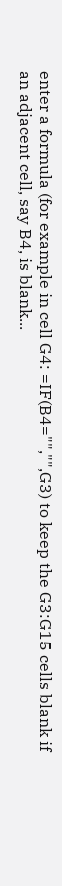enter a formula (for example in cell G4: =IF(B4="","",G3) to keep the G3:G15 cells blank if an adjacent cell, say B4, is blank...